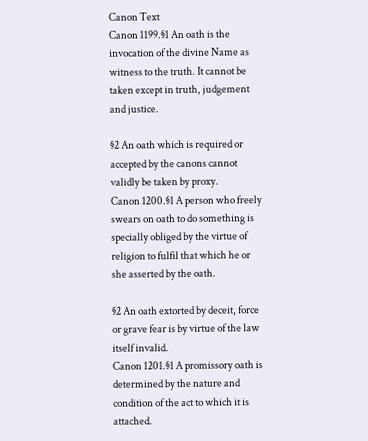Canon Text
Canon 1199.§1 An oath is the invocation of the divine Name as witness to the truth. It cannot be taken except in truth, judgement and justice.

§2 An oath which is required or accepted by the canons cannot validly be taken by proxy.
Canon 1200.§1 A person who freely swears on oath to do something is specially obliged by the virtue of religion to fulfil that which he or she asserted by the oath.

§2 An oath extorted by deceit, force or grave fear is by virtue of the law itself invalid.
Canon 1201.§1 A promissory oath is determined by the nature and condition of the act to which it is attached.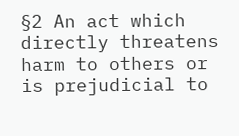§2 An act which directly threatens harm to others or is prejudicial to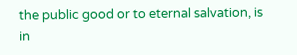the public good or to eternal salvation, is in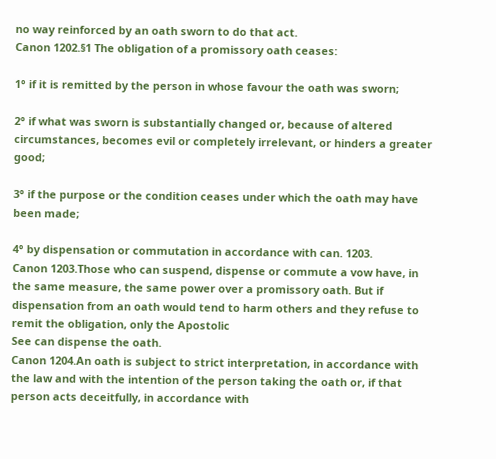no way reinforced by an oath sworn to do that act.
Canon 1202.§1 The obligation of a promissory oath ceases:

1° if it is remitted by the person in whose favour the oath was sworn;

2° if what was sworn is substantially changed or, because of altered circumstances, becomes evil or completely irrelevant, or hinders a greater good;

3° if the purpose or the condition ceases under which the oath may have been made;

4° by dispensation or commutation in accordance with can. 1203.
Canon 1203.Those who can suspend, dispense or commute a vow have, in the same measure, the same power over a promissory oath. But if dispensation from an oath would tend to harm others and they refuse to remit the obligation, only the Apostolic
See can dispense the oath.
Canon 1204.An oath is subject to strict interpretation, in accordance with the law and with the intention of the person taking the oath or, if that person acts deceitfully, in accordance with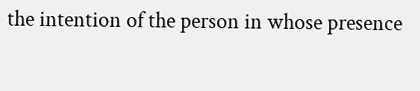the intention of the person in whose presence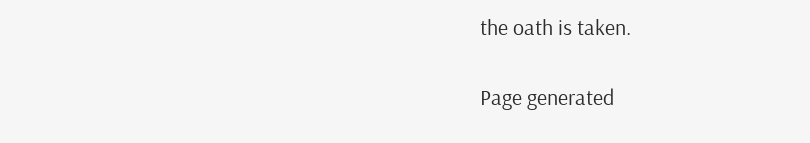the oath is taken.

Page generated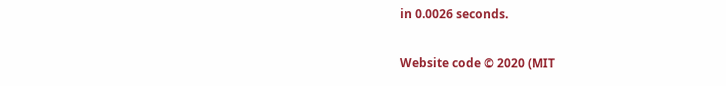in 0.0026 seconds.

Website code © 2020 (MIT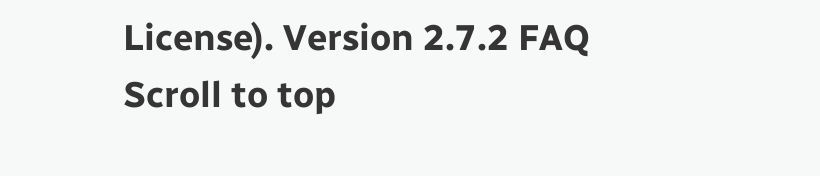License). Version 2.7.2 FAQ
Scroll to top